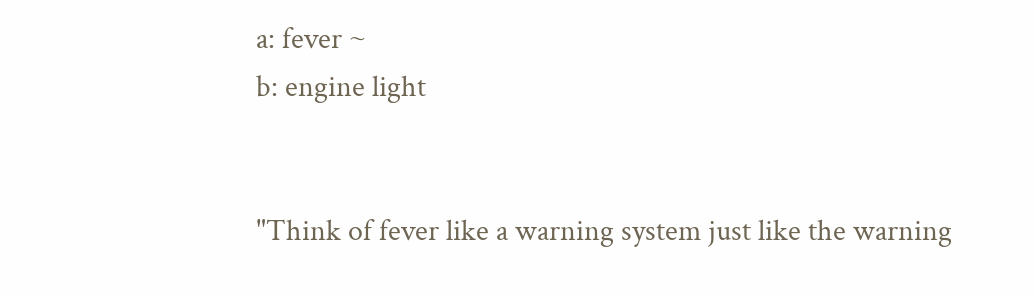a: fever ~
b: engine light


"Think of fever like a warning system just like the warning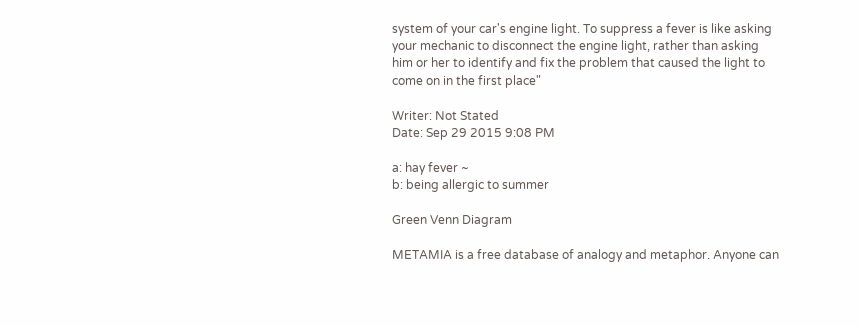system of your car's engine light. To suppress a fever is like asking your mechanic to disconnect the engine light, rather than asking him or her to identify and fix the problem that caused the light to come on in the first place"

Writer: Not Stated
Date: Sep 29 2015 9:08 PM

a: hay fever ~
b: being allergic to summer

Green Venn Diagram

METAMIA is a free database of analogy and metaphor. Anyone can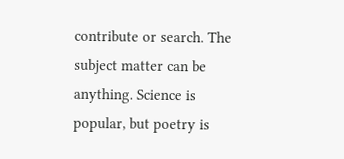contribute or search. The subject matter can be anything. Science is popular, but poetry is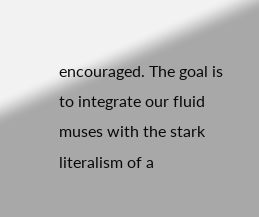encouraged. The goal is to integrate our fluid muses with the stark literalism of a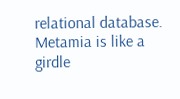relational database. Metamia is like a girdle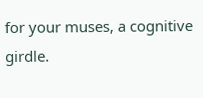for your muses, a cognitive girdle.